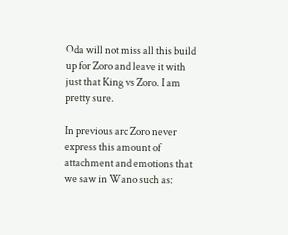Oda will not miss all this build up for Zoro and leave it with just that King vs Zoro. I am pretty sure.

In previous arc Zoro never express this amount of attachment and emotions that we saw in Wano such as: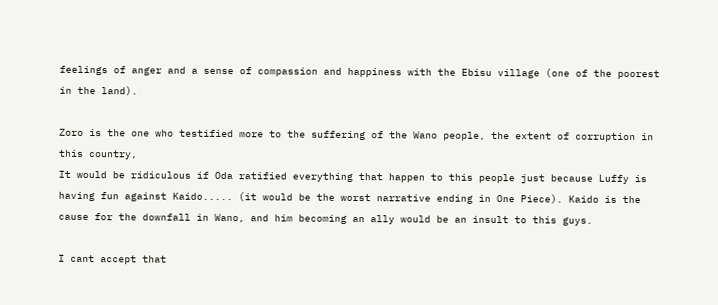feelings of anger and a sense of compassion and happiness with the Ebisu village (one of the poorest in the land).

Zoro is the one who testified more to the suffering of the Wano people, the extent of corruption in this country,
It would be ridiculous if Oda ratified everything that happen to this people just because Luffy is having fun against Kaido..... (it would be the worst narrative ending in One Piece). Kaido is the cause for the downfall in Wano, and him becoming an ally would be an insult to this guys.

I cant accept that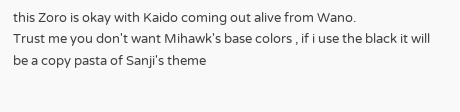this Zoro is okay with Kaido coming out alive from Wano.
Trust me you don't want Mihawk's base colors , if i use the black it will be a copy pasta of Sanji's theme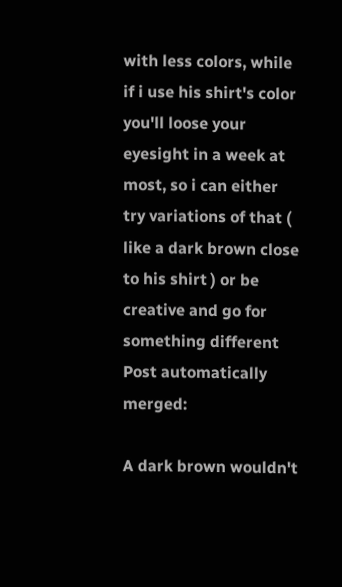with less colors, while if i use his shirt's color you'll loose your eyesight in a week at most, so i can either try variations of that ( like a dark brown close to his shirt ) or be creative and go for something different
Post automatically merged:

A dark brown wouldn't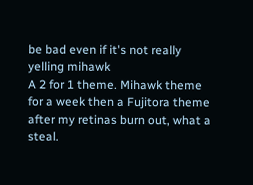be bad even if it's not really yelling mihawk
A 2 for 1 theme. Mihawk theme for a week then a Fujitora theme after my retinas burn out, what a steal.